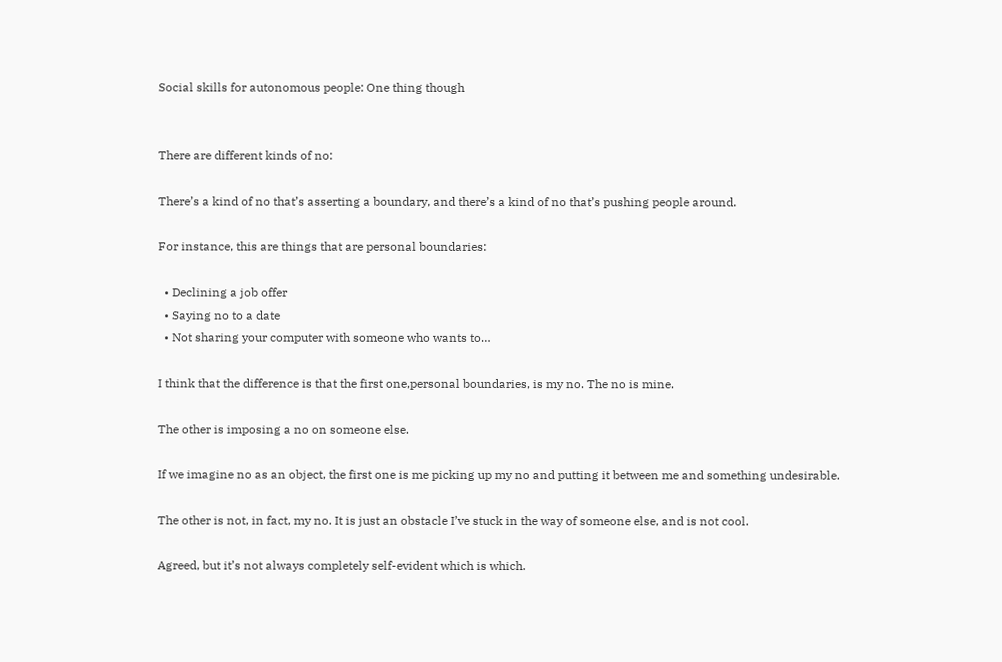Social skills for autonomous people: One thing though


There are different kinds of no:

There’s a kind of no that’s asserting a boundary, and there’s a kind of no that’s pushing people around.

For instance, this are things that are personal boundaries:

  • Declining a job offer
  • Saying no to a date
  • Not sharing your computer with someone who wants to…

I think that the difference is that the first one,personal boundaries, is my no. The no is mine.

The other is imposing a no on someone else.

If we imagine no as an object, the first one is me picking up my no and putting it between me and something undesirable.

The other is not, in fact, my no. It is just an obstacle I’ve stuck in the way of someone else, and is not cool.

Agreed, but it’s not always completely self-evident which is which.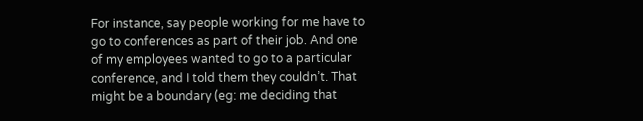For instance, say people working for me have to go to conferences as part of their job. And one of my employees wanted to go to a particular conference, and I told them they couldn’t. That might be a boundary (eg: me deciding that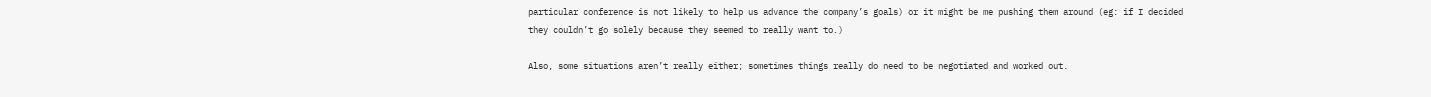particular conference is not likely to help us advance the company’s goals) or it might be me pushing them around (eg: if I decided they couldn’t go solely because they seemed to really want to.)

Also, some situations aren’t really either; sometimes things really do need to be negotiated and worked out.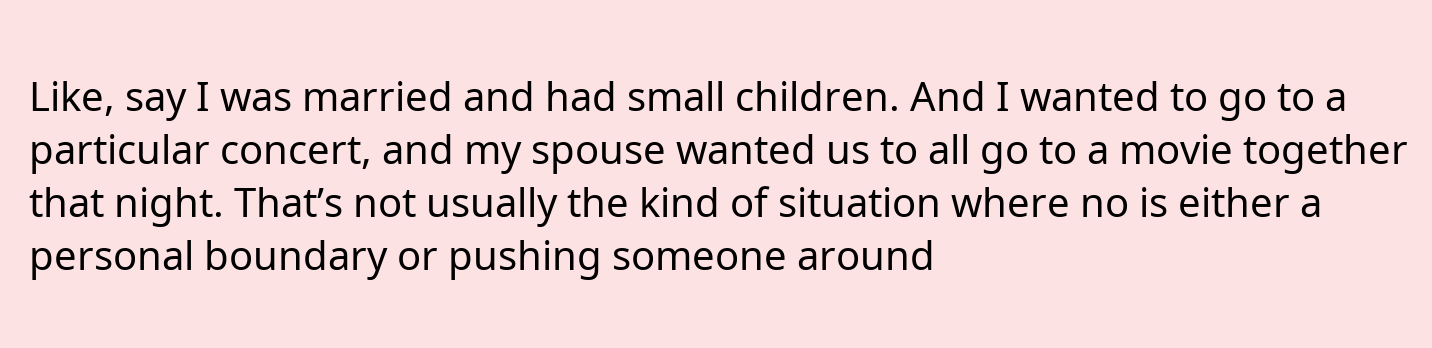Like, say I was married and had small children. And I wanted to go to a particular concert, and my spouse wanted us to all go to a movie together that night. That’s not usually the kind of situation where no is either a personal boundary or pushing someone around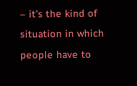– it’s the kind of situation in which people have to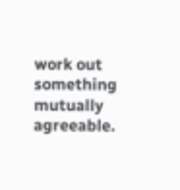work out something mutually agreeable.